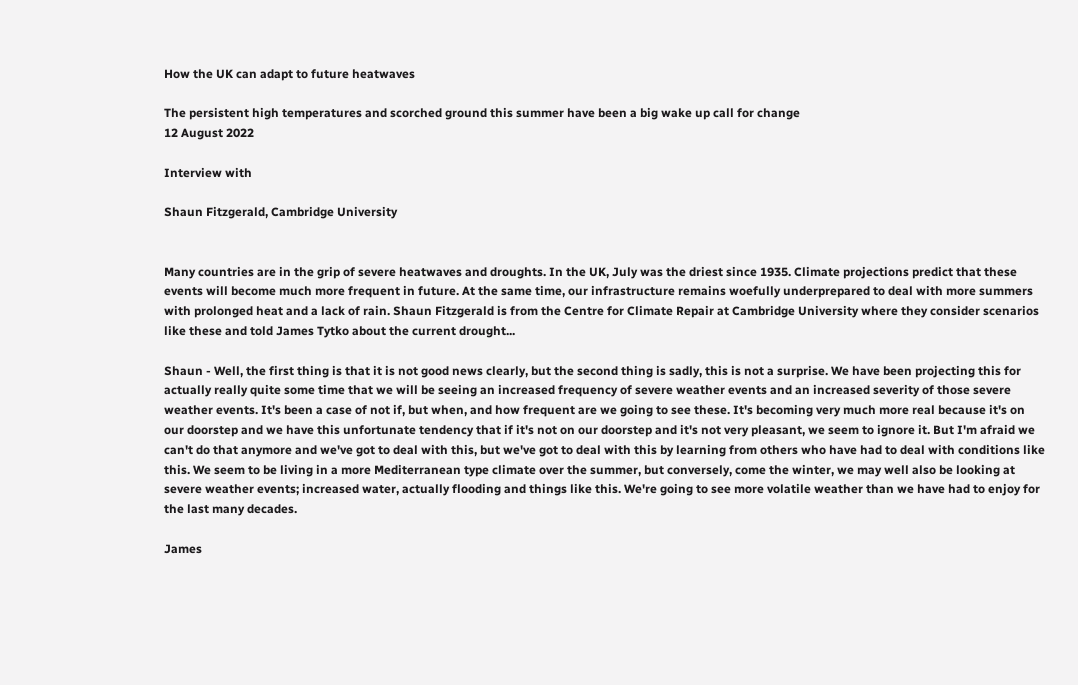How the UK can adapt to future heatwaves

The persistent high temperatures and scorched ground this summer have been a big wake up call for change
12 August 2022

Interview with

Shaun Fitzgerald, Cambridge University


Many countries are in the grip of severe heatwaves and droughts. In the UK, July was the driest since 1935. Climate projections predict that these events will become much more frequent in future. At the same time, our infrastructure remains woefully underprepared to deal with more summers with prolonged heat and a lack of rain. Shaun Fitzgerald is from the Centre for Climate Repair at Cambridge University where they consider scenarios like these and told James Tytko about the current drought...

Shaun - Well, the first thing is that it is not good news clearly, but the second thing is sadly, this is not a surprise. We have been projecting this for actually really quite some time that we will be seeing an increased frequency of severe weather events and an increased severity of those severe weather events. It's been a case of not if, but when, and how frequent are we going to see these. It's becoming very much more real because it's on our doorstep and we have this unfortunate tendency that if it's not on our doorstep and it's not very pleasant, we seem to ignore it. But I'm afraid we can't do that anymore and we've got to deal with this, but we've got to deal with this by learning from others who have had to deal with conditions like this. We seem to be living in a more Mediterranean type climate over the summer, but conversely, come the winter, we may well also be looking at severe weather events; increased water, actually flooding and things like this. We're going to see more volatile weather than we have had to enjoy for the last many decades.

James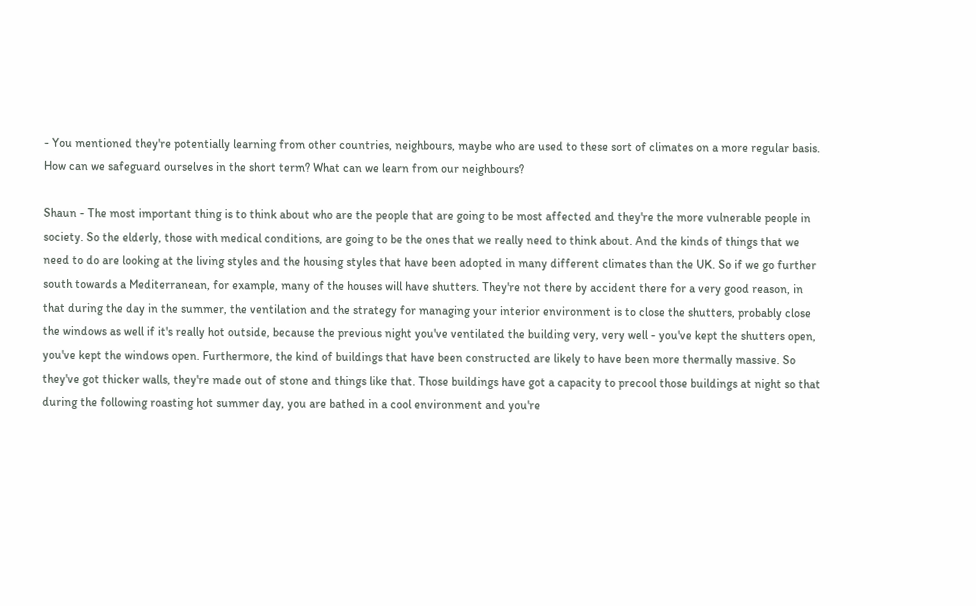- You mentioned they're potentially learning from other countries, neighbours, maybe who are used to these sort of climates on a more regular basis. How can we safeguard ourselves in the short term? What can we learn from our neighbours?

Shaun - The most important thing is to think about who are the people that are going to be most affected and they're the more vulnerable people in society. So the elderly, those with medical conditions, are going to be the ones that we really need to think about. And the kinds of things that we need to do are looking at the living styles and the housing styles that have been adopted in many different climates than the UK. So if we go further south towards a Mediterranean, for example, many of the houses will have shutters. They're not there by accident there for a very good reason, in that during the day in the summer, the ventilation and the strategy for managing your interior environment is to close the shutters, probably close the windows as well if it's really hot outside, because the previous night you've ventilated the building very, very well - you've kept the shutters open, you've kept the windows open. Furthermore, the kind of buildings that have been constructed are likely to have been more thermally massive. So they've got thicker walls, they're made out of stone and things like that. Those buildings have got a capacity to precool those buildings at night so that during the following roasting hot summer day, you are bathed in a cool environment and you're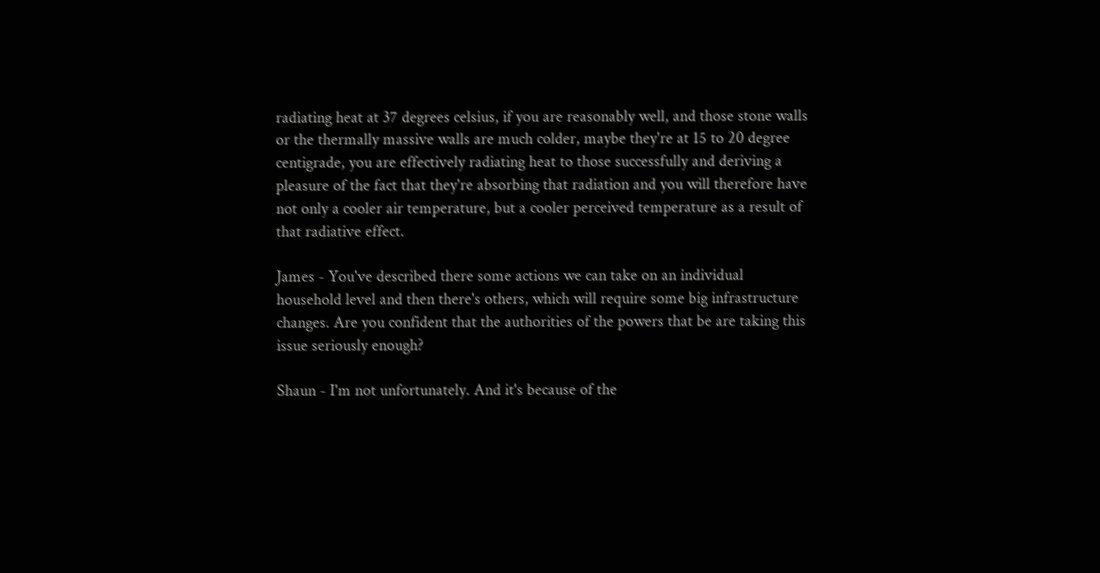radiating heat at 37 degrees celsius, if you are reasonably well, and those stone walls or the thermally massive walls are much colder, maybe they're at 15 to 20 degree centigrade, you are effectively radiating heat to those successfully and deriving a pleasure of the fact that they're absorbing that radiation and you will therefore have not only a cooler air temperature, but a cooler perceived temperature as a result of that radiative effect.

James - You've described there some actions we can take on an individual household level and then there's others, which will require some big infrastructure changes. Are you confident that the authorities of the powers that be are taking this issue seriously enough?

Shaun - I'm not unfortunately. And it's because of the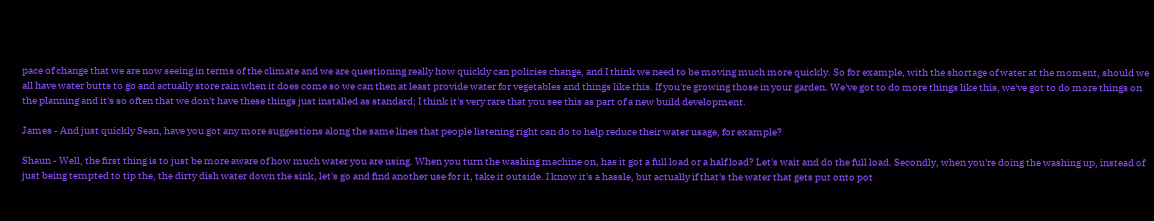pace of change that we are now seeing in terms of the climate and we are questioning really how quickly can policies change, and I think we need to be moving much more quickly. So for example, with the shortage of water at the moment, should we all have water butts to go and actually store rain when it does come so we can then at least provide water for vegetables and things like this. If you're growing those in your garden. We've got to do more things like this, we've got to do more things on the planning and it's so often that we don't have these things just installed as standard; I think it's very rare that you see this as part of a new build development.

James - And just quickly Sean, have you got any more suggestions along the same lines that people listening right can do to help reduce their water usage, for example?

Shaun - Well, the first thing is to just be more aware of how much water you are using. When you turn the washing machine on, has it got a full load or a half load? Let's wait and do the full load. Secondly, when you're doing the washing up, instead of just being tempted to tip the, the dirty dish water down the sink, let's go and find another use for it, take it outside. I know it's a hassle, but actually if that's the water that gets put onto pot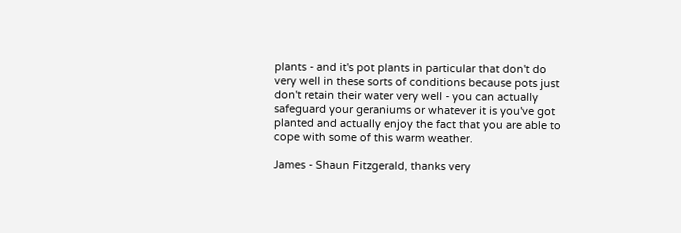plants - and it's pot plants in particular that don't do very well in these sorts of conditions because pots just don't retain their water very well - you can actually safeguard your geraniums or whatever it is you've got planted and actually enjoy the fact that you are able to cope with some of this warm weather.

James - Shaun Fitzgerald, thanks very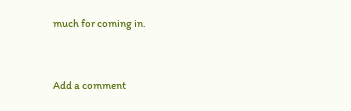much for coming in.


Add a comment